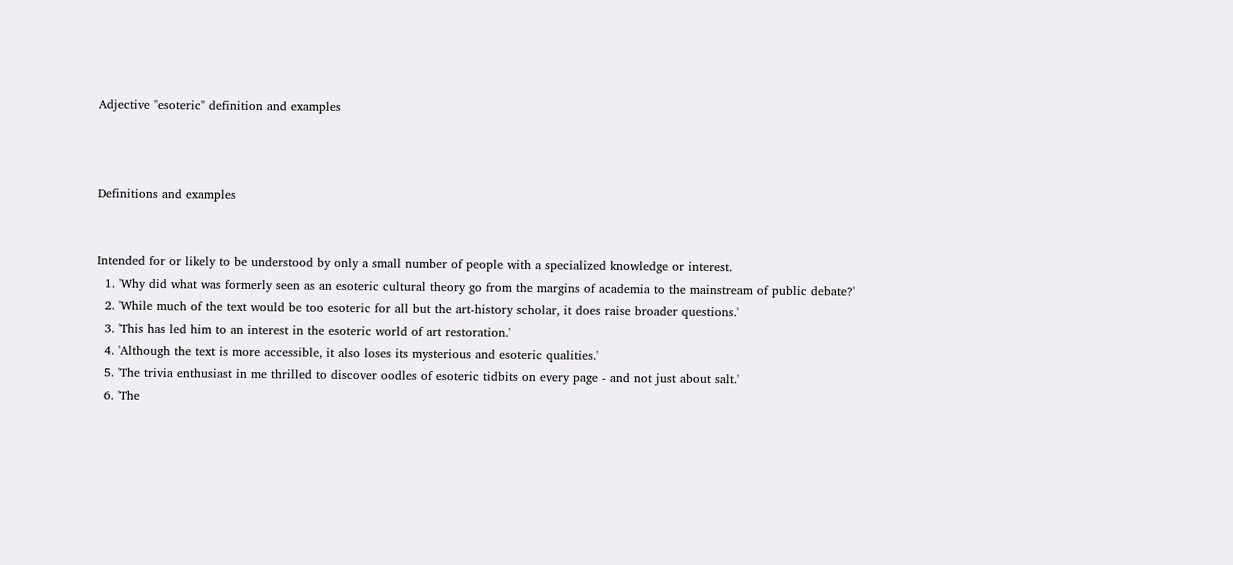Adjective "esoteric" definition and examples



Definitions and examples


Intended for or likely to be understood by only a small number of people with a specialized knowledge or interest.
  1. 'Why did what was formerly seen as an esoteric cultural theory go from the margins of academia to the mainstream of public debate?'
  2. 'While much of the text would be too esoteric for all but the art-history scholar, it does raise broader questions.'
  3. 'This has led him to an interest in the esoteric world of art restoration.'
  4. 'Although the text is more accessible, it also loses its mysterious and esoteric qualities.'
  5. 'The trivia enthusiast in me thrilled to discover oodles of esoteric tidbits on every page - and not just about salt.'
  6. 'The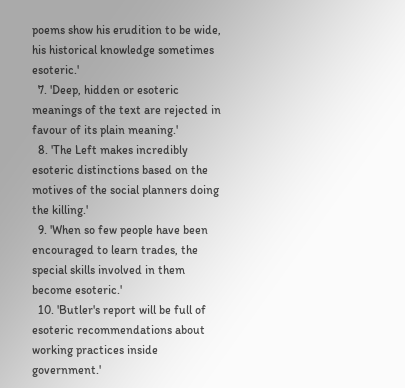poems show his erudition to be wide, his historical knowledge sometimes esoteric.'
  7. 'Deep, hidden or esoteric meanings of the text are rejected in favour of its plain meaning.'
  8. 'The Left makes incredibly esoteric distinctions based on the motives of the social planners doing the killing.'
  9. 'When so few people have been encouraged to learn trades, the special skills involved in them become esoteric.'
  10. 'Butler's report will be full of esoteric recommendations about working practices inside government.'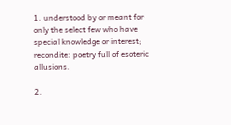1. understood by or meant for only the select few who have special knowledge or interest; recondite: poetry full of esoteric allusions.

2.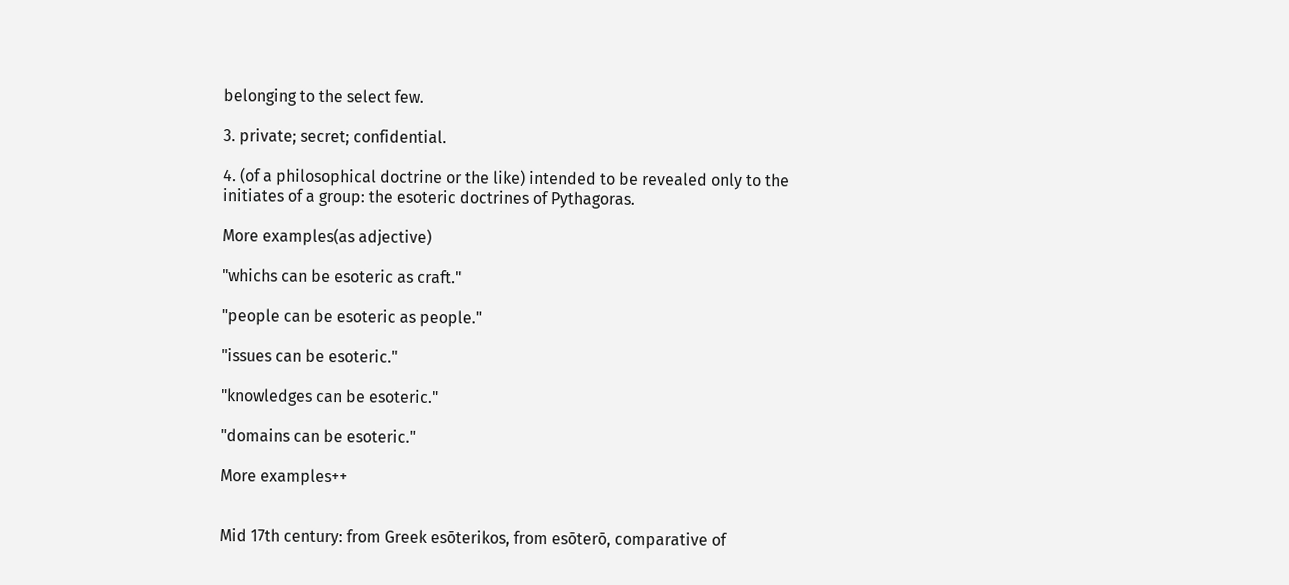belonging to the select few.

3. private; secret; confidential.

4. (of a philosophical doctrine or the like) intended to be revealed only to the initiates of a group: the esoteric doctrines of Pythagoras.

More examples(as adjective)

"whichs can be esoteric as craft."

"people can be esoteric as people."

"issues can be esoteric."

"knowledges can be esoteric."

"domains can be esoteric."

More examples++


Mid 17th century: from Greek esōterikos, from esōterō, comparative of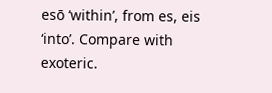esō ‘within’, from es, eis ‘into’. Compare with exoteric.